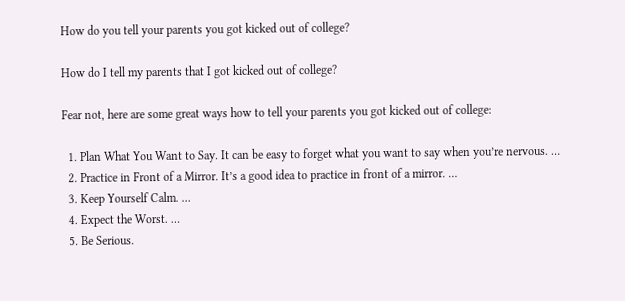How do you tell your parents you got kicked out of college?

How do I tell my parents that I got kicked out of college?

Fear not, here are some great ways how to tell your parents you got kicked out of college:

  1. Plan What You Want to Say. It can be easy to forget what you want to say when you’re nervous. …
  2. Practice in Front of a Mirror. It’s a good idea to practice in front of a mirror. …
  3. Keep Yourself Calm. …
  4. Expect the Worst. …
  5. Be Serious.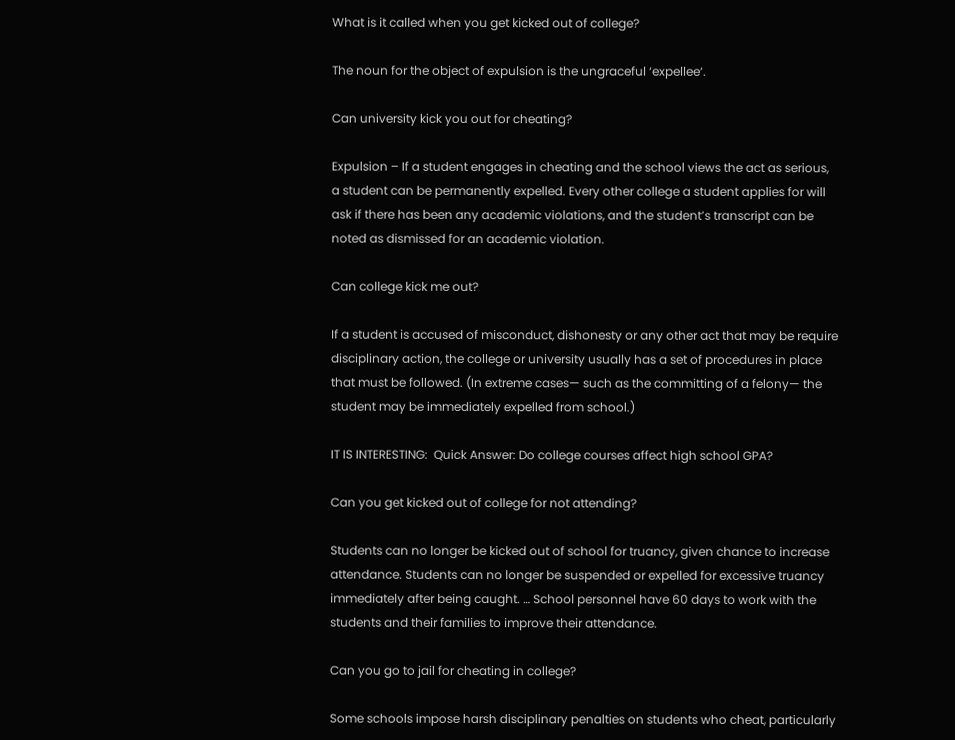What is it called when you get kicked out of college?

The noun for the object of expulsion is the ungraceful ‘expellee‘.

Can university kick you out for cheating?

Expulsion – If a student engages in cheating and the school views the act as serious, a student can be permanently expelled. Every other college a student applies for will ask if there has been any academic violations, and the student’s transcript can be noted as dismissed for an academic violation.

Can college kick me out?

If a student is accused of misconduct, dishonesty or any other act that may be require disciplinary action, the college or university usually has a set of procedures in place that must be followed. (In extreme cases— such as the committing of a felony— the student may be immediately expelled from school.)

IT IS INTERESTING:  Quick Answer: Do college courses affect high school GPA?

Can you get kicked out of college for not attending?

Students can no longer be kicked out of school for truancy, given chance to increase attendance. Students can no longer be suspended or expelled for excessive truancy immediately after being caught. … School personnel have 60 days to work with the students and their families to improve their attendance.

Can you go to jail for cheating in college?

Some schools impose harsh disciplinary penalties on students who cheat, particularly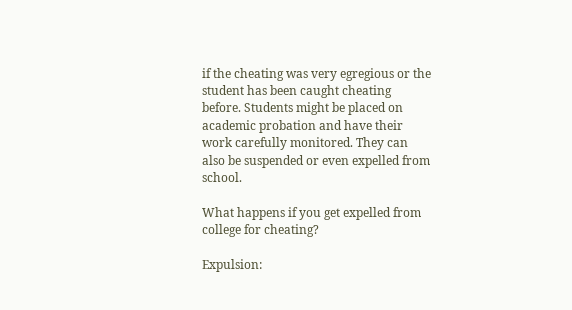if the cheating was very egregious or the student has been caught cheating before. Students might be placed on academic probation and have their work carefully monitored. They can also be suspended or even expelled from school.

What happens if you get expelled from college for cheating?

Expulsion: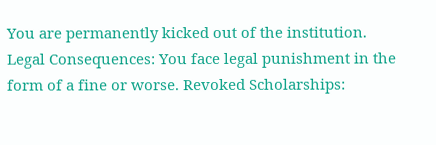You are permanently kicked out of the institution. Legal Consequences: You face legal punishment in the form of a fine or worse. Revoked Scholarships: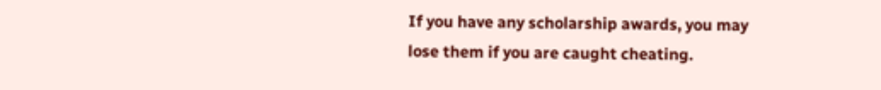If you have any scholarship awards, you may lose them if you are caught cheating.